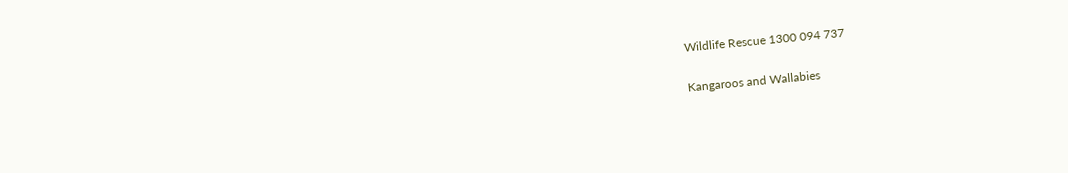Wildlife Rescue 1300 094 737

Kangaroos and Wallabies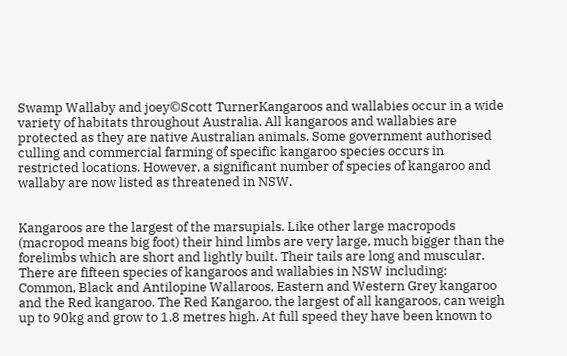Swamp Wallaby and joey©Scott TurnerKangaroos and wallabies occur in a wide variety of habitats throughout Australia. All kangaroos and wallabies are protected as they are native Australian animals. Some government authorised culling and commercial farming of specific kangaroo species occurs in restricted locations. However, a significant number of species of kangaroo and wallaby are now listed as threatened in NSW.


Kangaroos are the largest of the marsupials. Like other large macropods (macropod means big foot) their hind limbs are very large, much bigger than the forelimbs which are short and lightly built. Their tails are long and muscular. There are fifteen species of kangaroos and wallabies in NSW including: Common, Black and Antilopine Wallaroos, Eastern and Western Grey kangaroo and the Red kangaroo. The Red Kangaroo, the largest of all kangaroos, can weigh up to 90kg and grow to 1.8 metres high. At full speed they have been known to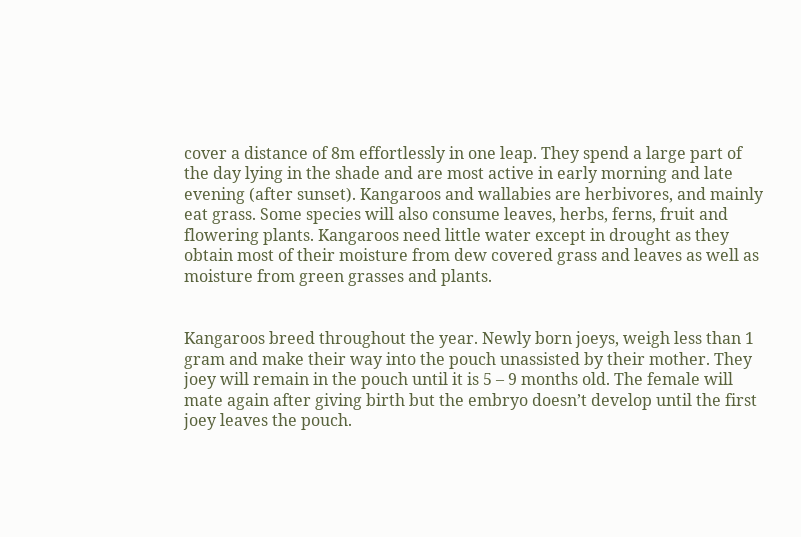cover a distance of 8m effortlessly in one leap. They spend a large part of the day lying in the shade and are most active in early morning and late evening (after sunset). Kangaroos and wallabies are herbivores, and mainly eat grass. Some species will also consume leaves, herbs, ferns, fruit and flowering plants. Kangaroos need little water except in drought as they obtain most of their moisture from dew covered grass and leaves as well as moisture from green grasses and plants.


Kangaroos breed throughout the year. Newly born joeys, weigh less than 1 gram and make their way into the pouch unassisted by their mother. They joey will remain in the pouch until it is 5 – 9 months old. The female will mate again after giving birth but the embryo doesn’t develop until the first joey leaves the pouch.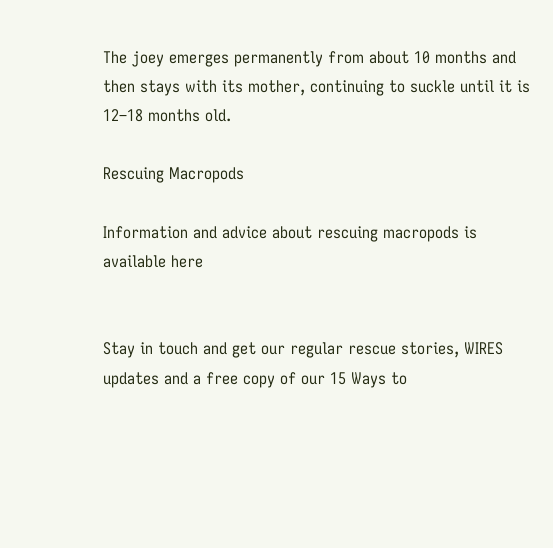The joey emerges permanently from about 10 months and then stays with its mother, continuing to suckle until it is 12–18 months old.

Rescuing Macropods

Information and advice about rescuing macropods is available here


Stay in touch and get our regular rescue stories, WIRES updates and a free copy of our 15 Ways to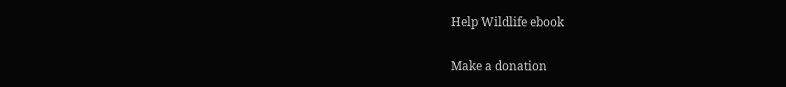Help Wildlife ebook

Make a donation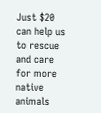Just $20 can help us to rescue and care for more native animals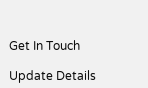Get In Touch

Update Details